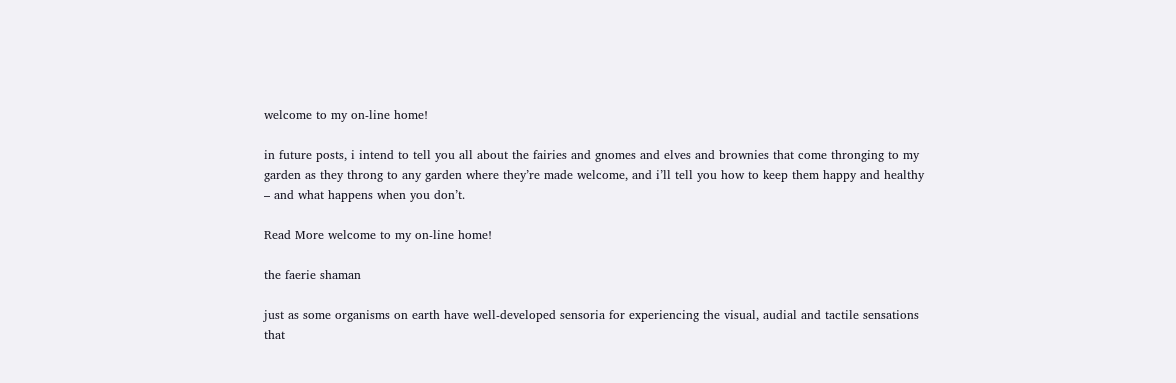welcome to my on-line home!

in future posts, i intend to tell you all about the fairies and gnomes and elves and brownies that come thronging to my garden as they throng to any garden where they’re made welcome, and i’ll tell you how to keep them happy and healthy – and what happens when you don’t.

Read More welcome to my on-line home!

the faerie shaman

just as some organisms on earth have well-developed sensoria for experiencing the visual, audial and tactile sensations that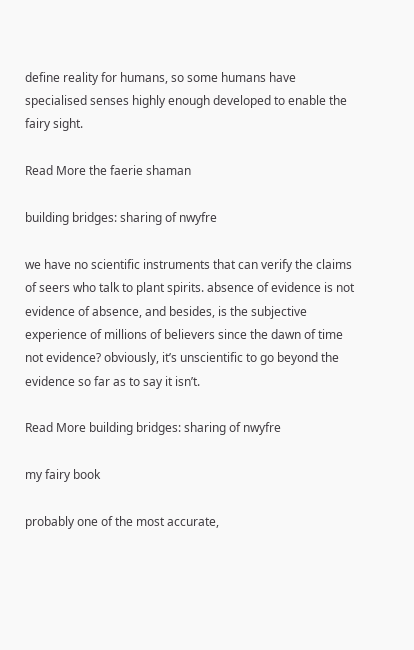define reality for humans, so some humans have specialised senses highly enough developed to enable the fairy sight.

Read More the faerie shaman

building bridges: sharing of nwyfre

we have no scientific instruments that can verify the claims of seers who talk to plant spirits. absence of evidence is not evidence of absence, and besides, is the subjective experience of millions of believers since the dawn of time not evidence? obviously, it’s unscientific to go beyond the evidence so far as to say it isn’t.

Read More building bridges: sharing of nwyfre

my fairy book

probably one of the most accurate,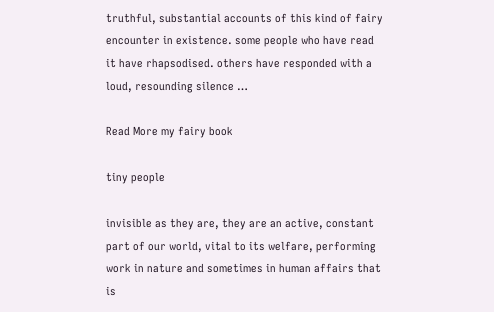truthful, substantial accounts of this kind of fairy encounter in existence. some people who have read it have rhapsodised. others have responded with a loud, resounding silence …

Read More my fairy book

tiny people

invisible as they are, they are an active, constant part of our world, vital to its welfare, performing work in nature and sometimes in human affairs that is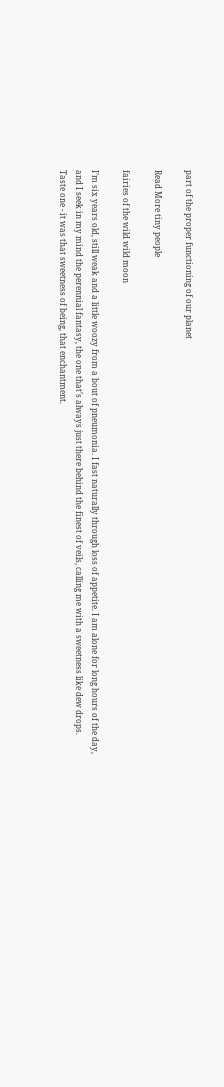part of the proper functioning of our planet

Read More tiny people

fairies of the wild wild moon

I’m six years old, still weak and a little woozy from a bout of pneumonia. I fast naturally through loss of appetite. I am alone for long hours of the day, and I seek in my mind the perennial fantasy, the one that’s always just there behind the finest of veils, calling me with a sweetness like dew drops. Taste one ‑ it was that sweetness of being, that enchantment.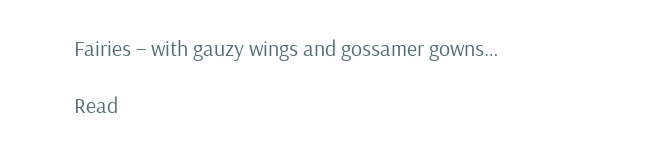Fairies – with gauzy wings and gossamer gowns…

Read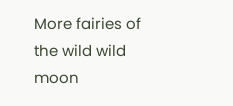More fairies of the wild wild moon